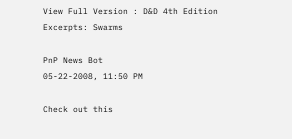View Full Version : D&D 4th Edition Excerpts: Swarms

PnP News Bot
05-22-2008, 11:50 PM

Check out this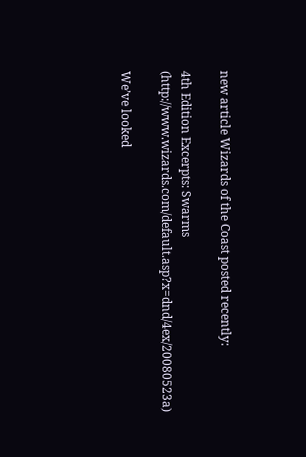new article Wizards of the Coast posted recently:

4th Edition Excerpts: Swarms (http://www.wizards.com/default.asp?x=dnd/4ex/20080523a)

We’ve looked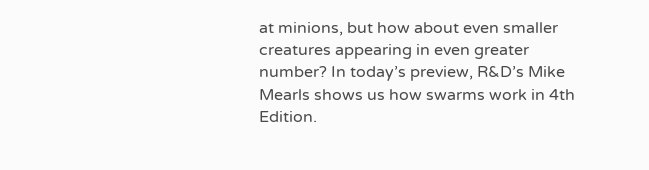at minions, but how about even smaller creatures appearing in even greater number? In today’s preview, R&D’s Mike Mearls shows us how swarms work in 4th Edition.